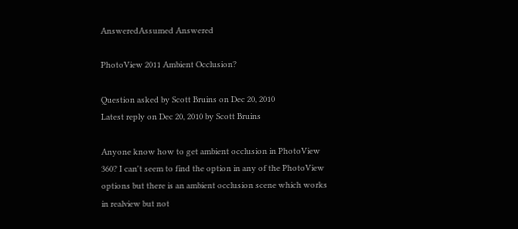AnsweredAssumed Answered

PhotoView 2011 Ambient Occlusion?

Question asked by Scott Bruins on Dec 20, 2010
Latest reply on Dec 20, 2010 by Scott Bruins

Anyone know how to get ambient occlusion in PhotoView 360? I can't seem to find the option in any of the PhotoView options but there is an ambient occlusion scene which works in realview but not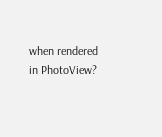when rendered in PhotoView?